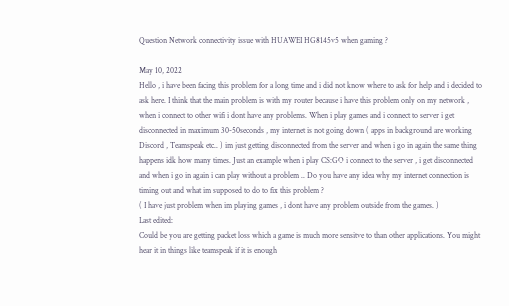Question Network connectivity issue with HUAWEI HG8145v5 when gaming ?

May 10, 2022
Hello , i have been facing this problem for a long time and i did not know where to ask for help and i decided to ask here. I think that the main problem is with my router because i have this problem only on my network , when i connect to other wifi i dont have any problems. When i play games and i connect to server i get disconnected in maximum 30-50seconds , my internet is not going down ( apps in background are working Discord , Teamspeak etc.. ) im just getting disconnected from the server and when i go in again the same thing happens idk how many times. Just an example when i play CS:GO i connect to the server , i get disconnected and when i go in again i can play without a problem .. Do you have any idea why my internet connection is timing out and what im supposed to do to fix this problem ?
( I have just problem when im playing games , i dont have any problem outside from the games. )
Last edited:
Could be you are getting packet loss which a game is much more sensitve to than other applications. You might hear it in things like teamspeak if it is enough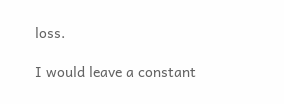loss.

I would leave a constant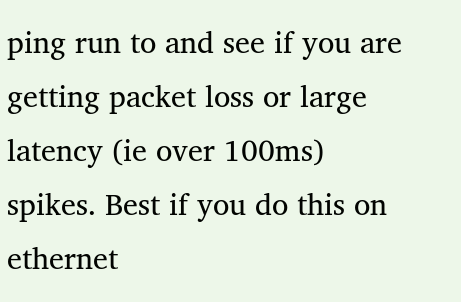ping run to and see if you are getting packet loss or large latency (ie over 100ms) spikes. Best if you do this on ethernet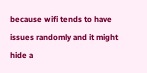because wifi tends to have issues randomly and it might hide a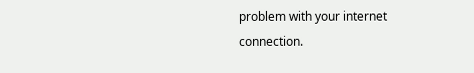problem with your internet connection.